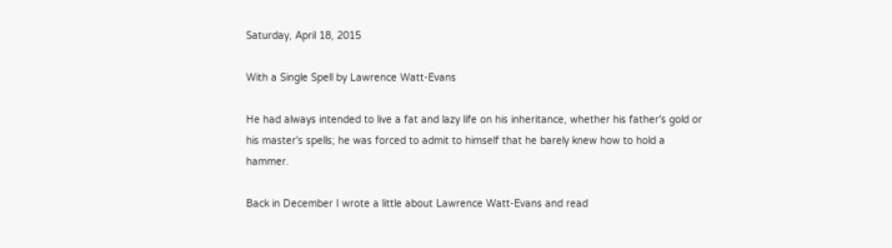Saturday, April 18, 2015

With a Single Spell by Lawrence Watt-Evans

He had always intended to live a fat and lazy life on his inheritance, whether his father's gold or his master's spells; he was forced to admit to himself that he barely knew how to hold a hammer.

Back in December I wrote a little about Lawrence Watt-Evans and read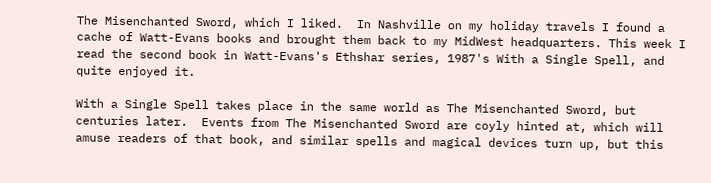The Misenchanted Sword, which I liked.  In Nashville on my holiday travels I found a cache of Watt-Evans books and brought them back to my MidWest headquarters. This week I read the second book in Watt-Evans's Ethshar series, 1987's With a Single Spell, and quite enjoyed it.

With a Single Spell takes place in the same world as The Misenchanted Sword, but centuries later.  Events from The Misenchanted Sword are coyly hinted at, which will amuse readers of that book, and similar spells and magical devices turn up, but this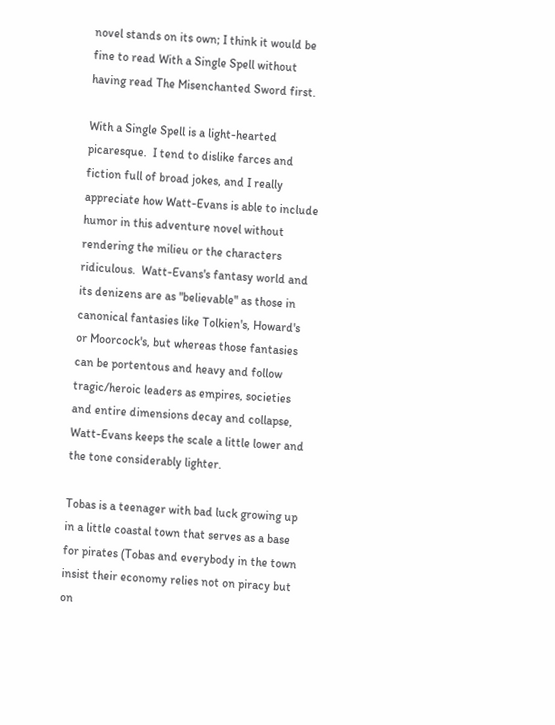novel stands on its own; I think it would be fine to read With a Single Spell without having read The Misenchanted Sword first.

With a Single Spell is a light-hearted picaresque.  I tend to dislike farces and fiction full of broad jokes, and I really appreciate how Watt-Evans is able to include humor in this adventure novel without rendering the milieu or the characters ridiculous.  Watt-Evans's fantasy world and its denizens are as "believable" as those in canonical fantasies like Tolkien's, Howard's or Moorcock's, but whereas those fantasies can be portentous and heavy and follow tragic/heroic leaders as empires, societies and entire dimensions decay and collapse, Watt-Evans keeps the scale a little lower and the tone considerably lighter.

Tobas is a teenager with bad luck growing up in a little coastal town that serves as a base for pirates (Tobas and everybody in the town insist their economy relies not on piracy but on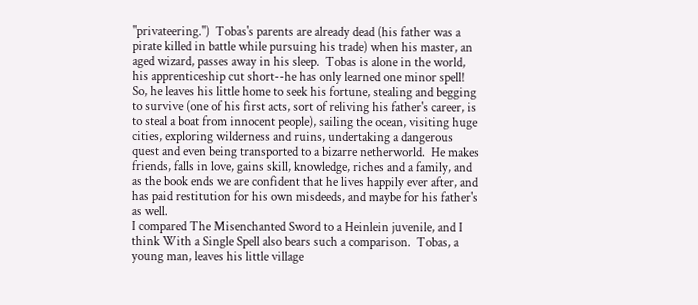"privateering.")  Tobas's parents are already dead (his father was a pirate killed in battle while pursuing his trade) when his master, an aged wizard, passes away in his sleep.  Tobas is alone in the world, his apprenticeship cut short--he has only learned one minor spell!  So, he leaves his little home to seek his fortune, stealing and begging to survive (one of his first acts, sort of reliving his father's career, is to steal a boat from innocent people), sailing the ocean, visiting huge cities, exploring wilderness and ruins, undertaking a dangerous quest and even being transported to a bizarre netherworld.  He makes friends, falls in love, gains skill, knowledge, riches and a family, and as the book ends we are confident that he lives happily ever after, and has paid restitution for his own misdeeds, and maybe for his father's as well.
I compared The Misenchanted Sword to a Heinlein juvenile, and I think With a Single Spell also bears such a comparison.  Tobas, a young man, leaves his little village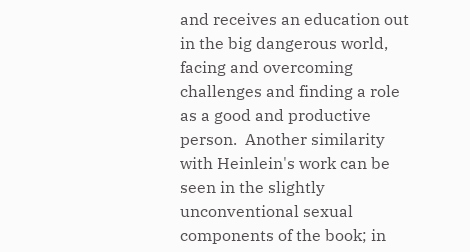and receives an education out in the big dangerous world, facing and overcoming challenges and finding a role as a good and productive person.  Another similarity with Heinlein's work can be seen in the slightly unconventional sexual components of the book; in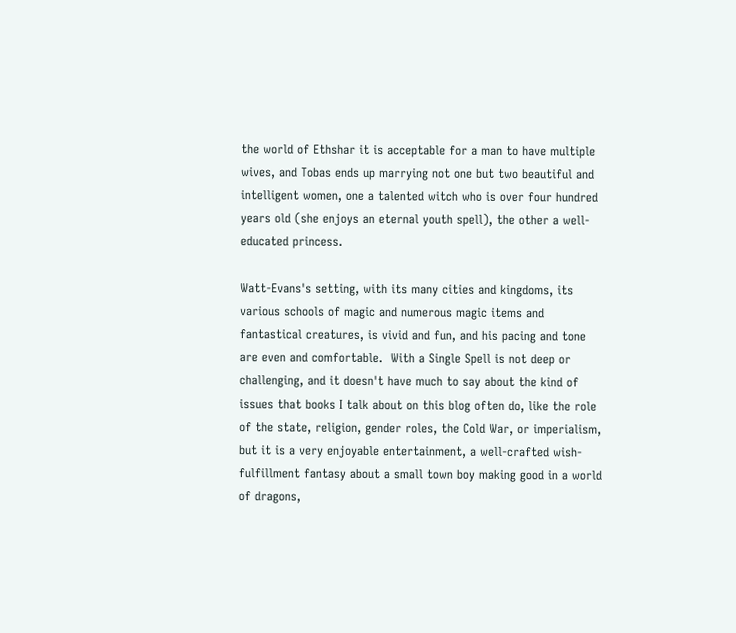the world of Ethshar it is acceptable for a man to have multiple wives, and Tobas ends up marrying not one but two beautiful and intelligent women, one a talented witch who is over four hundred years old (she enjoys an eternal youth spell), the other a well-educated princess.

Watt-Evans's setting, with its many cities and kingdoms, its various schools of magic and numerous magic items and fantastical creatures, is vivid and fun, and his pacing and tone are even and comfortable.  With a Single Spell is not deep or challenging, and it doesn't have much to say about the kind of issues that books I talk about on this blog often do, like the role of the state, religion, gender roles, the Cold War, or imperialism, but it is a very enjoyable entertainment, a well-crafted wish-fulfillment fantasy about a small town boy making good in a world of dragons,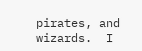pirates, and wizards.  I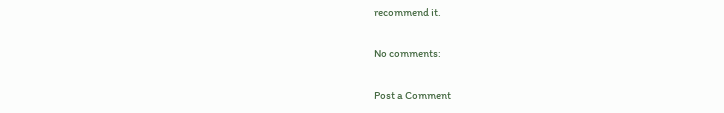recommend it.

No comments:

Post a Comment